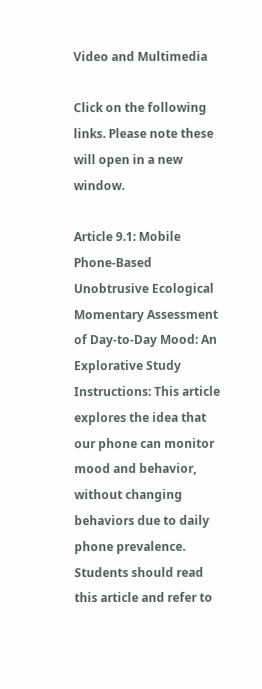Video and Multimedia

Click on the following links. Please note these will open in a new window.

Article 9.1: Mobile Phone-Based Unobtrusive Ecological Momentary Assessment of Day-to-Day Mood: An Explorative Study
Instructions: This article explores the idea that our phone can monitor mood and behavior, without changing behaviors due to daily phone prevalence. Students should read this article and refer to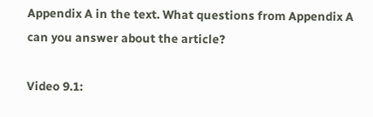Appendix A in the text. What questions from Appendix A can you answer about the article?

Video 9.1: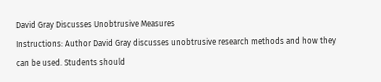David Gray Discusses Unobtrusive Measures
Instructions: Author David Gray discusses unobtrusive research methods and how they can be used. Students should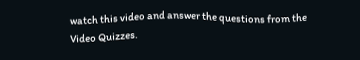watch this video and answer the questions from the Video Quizzes.